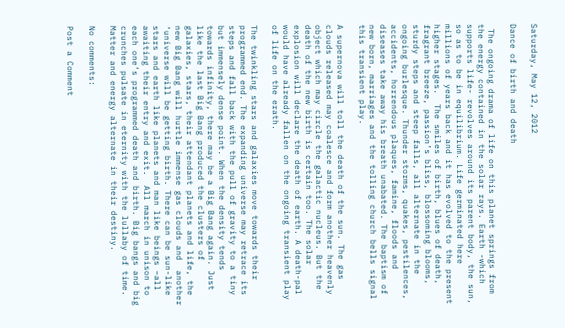Saturday, May 12, 2012

Dance of birth and death

 The ongoing drama of life on this planet springs from the energy contained in the solar rays. Earth -which supports life- revolves around its parent body, the sun, so as to be in equilibrium. Life germinated here millions of years back and it has evolved to the present higher stages.  The smiles of birth, blues of death, fragrant breeze, passion’s bliss, blossoming blooms, sturdy steps and steep falls, all alternate in the ongoing burlesque. Thunder storms, quakes, pestilences, accidents, horrendous plaques, famine, floods and diseases take away his breath unabated. The baptism of new born, marriages and the tolling church bells signal this transient play.

A supernova will toll the death of the sun. The gas clouds released may coalesce and form another heavenly object which may circle the galactic nucleus. But the death of the new birth is certain too. The solar explosion will declare the death of earth. A death-pal would have already fallen on the ongoing transient play of life on the erath.

The twinkling stars and galaxies move towards their programmed end. The expanding universe may retrace its steps and fall back with the pull of gravity to a tiny but immensely dense point. When the density tends towards infinity, there may be a Big Bang again. Just like the last Big Bang produced the clusters of galaxies, stars, their attendant planets and life, the new Big Bang will hurtle immense gas clouds and  another ‘universe will be getting birth. There can be sun-like stars and earth like planets and man like beings –all awaiting their entry and exit.  All march in unison to each one’s programmed death and birth. Big bangs and big crunches pulsate in eternity with the lullaby of time. Matter and energy alternate in their destiny.

No comments:

Post a Comment